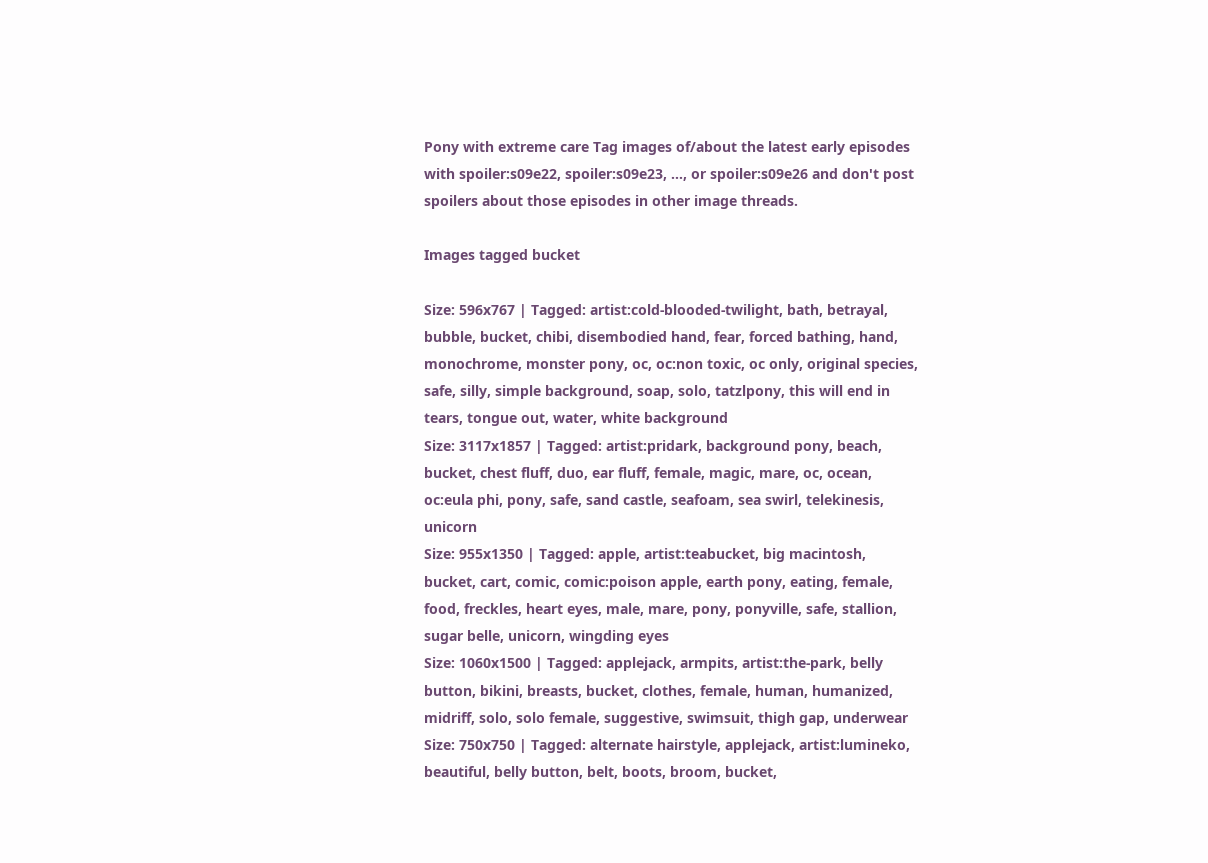Pony with extreme care Tag images of/about the latest early episodes with spoiler:s09e22, spoiler:s09e23, ..., or spoiler:s09e26 and don't post spoilers about those episodes in other image threads.

Images tagged bucket

Size: 596x767 | Tagged: artist:cold-blooded-twilight, bath, betrayal, bubble, bucket, chibi, disembodied hand, fear, forced bathing, hand, monochrome, monster pony, oc, oc:non toxic, oc only, original species, safe, silly, simple background, soap, solo, tatzlpony, this will end in tears, tongue out, water, white background
Size: 3117x1857 | Tagged: artist:pridark, background pony, beach, bucket, chest fluff, duo, ear fluff, female, magic, mare, oc, ocean, oc:eula phi, pony, safe, sand castle, seafoam, sea swirl, telekinesis, unicorn
Size: 955x1350 | Tagged: apple, artist:teabucket, big macintosh, bucket, cart, comic, comic:poison apple, earth pony, eating, female, food, freckles, heart eyes, male, mare, pony, ponyville, safe, stallion, sugar belle, unicorn, wingding eyes
Size: 1060x1500 | Tagged: applejack, armpits, artist:the-park, belly button, bikini, breasts, bucket, clothes, female, human, humanized, midriff, solo, solo female, suggestive, swimsuit, thigh gap, underwear
Size: 750x750 | Tagged: alternate hairstyle, applejack, artist:lumineko, beautiful, belly button, belt, boots, broom, bucket,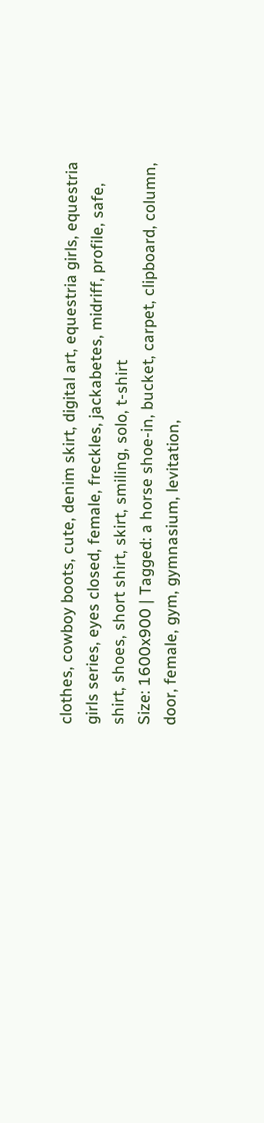clothes, cowboy boots, cute, denim skirt, digital art, equestria girls, equestria girls series, eyes closed, female, freckles, jackabetes, midriff, profile, safe, shirt, shoes, short shirt, skirt, smiling, solo, t-shirt
Size: 1600x900 | Tagged: a horse shoe-in, bucket, carpet, clipboard, column, door, female, gym, gymnasium, levitation,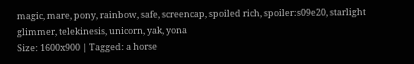magic, mare, pony, rainbow, safe, screencap, spoiled rich, spoiler:s09e20, starlight glimmer, telekinesis, unicorn, yak, yona
Size: 1600x900 | Tagged: a horse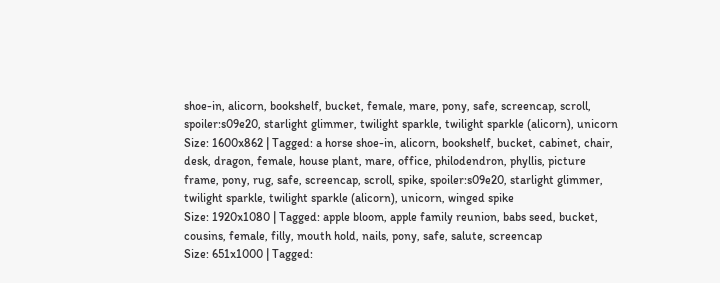shoe-in, alicorn, bookshelf, bucket, female, mare, pony, safe, screencap, scroll, spoiler:s09e20, starlight glimmer, twilight sparkle, twilight sparkle (alicorn), unicorn
Size: 1600x862 | Tagged: a horse shoe-in, alicorn, bookshelf, bucket, cabinet, chair, desk, dragon, female, house plant, mare, office, philodendron, phyllis, picture frame, pony, rug, safe, screencap, scroll, spike, spoiler:s09e20, starlight glimmer, twilight sparkle, twilight sparkle (alicorn), unicorn, winged spike
Size: 1920x1080 | Tagged: apple bloom, apple family reunion, babs seed, bucket, cousins, female, filly, mouth hold, nails, pony, safe, salute, screencap
Size: 651x1000 | Tagged: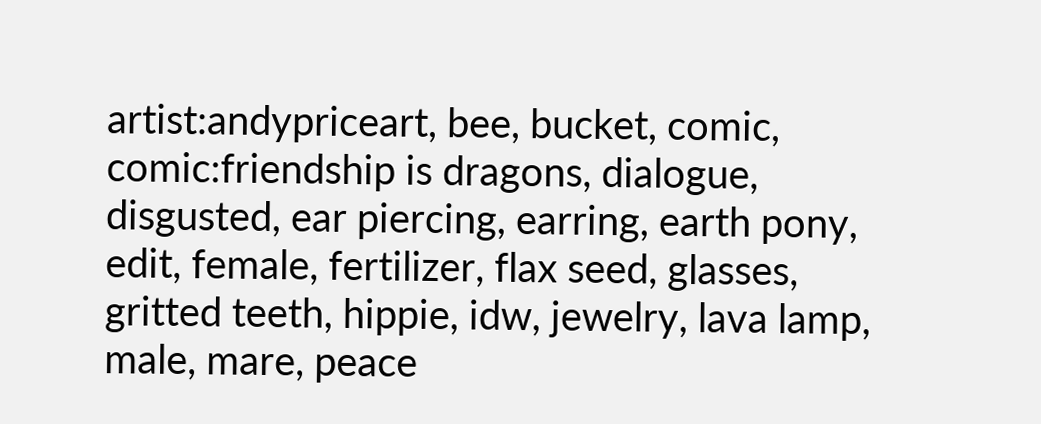artist:andypriceart, bee, bucket, comic, comic:friendship is dragons, dialogue, disgusted, ear piercing, earring, earth pony, edit, female, fertilizer, flax seed, glasses, gritted teeth, hippie, idw, jewelry, lava lamp, male, mare, peace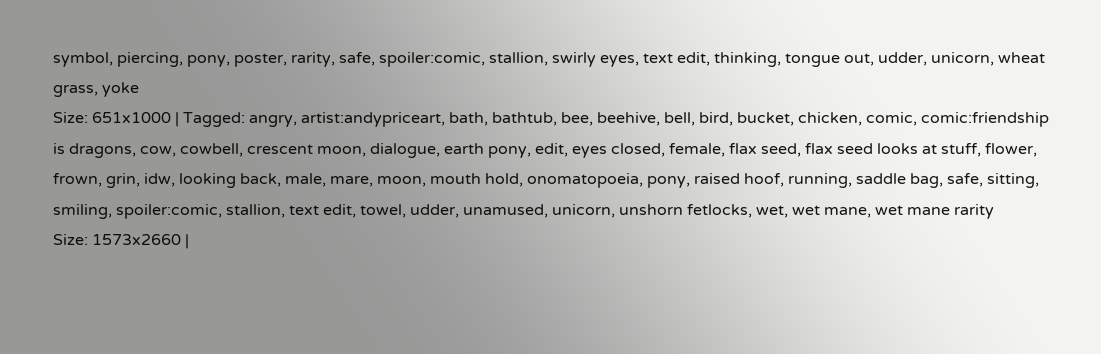symbol, piercing, pony, poster, rarity, safe, spoiler:comic, stallion, swirly eyes, text edit, thinking, tongue out, udder, unicorn, wheat grass, yoke
Size: 651x1000 | Tagged: angry, artist:andypriceart, bath, bathtub, bee, beehive, bell, bird, bucket, chicken, comic, comic:friendship is dragons, cow, cowbell, crescent moon, dialogue, earth pony, edit, eyes closed, female, flax seed, flax seed looks at stuff, flower, frown, grin, idw, looking back, male, mare, moon, mouth hold, onomatopoeia, pony, raised hoof, running, saddle bag, safe, sitting, smiling, spoiler:comic, stallion, text edit, towel, udder, unamused, unicorn, unshorn fetlocks, wet, wet mane, wet mane rarity
Size: 1573x2660 |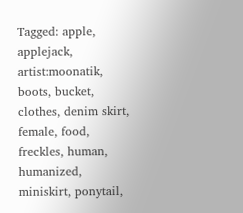Tagged: apple, applejack, artist:moonatik, boots, bucket, clothes, denim skirt, female, food, freckles, human, humanized, miniskirt, ponytail,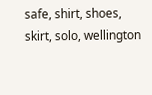safe, shirt, shoes, skirt, solo, wellington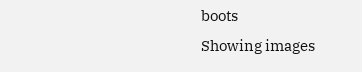boots
Showing images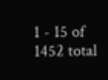1 - 15 of 1452 total